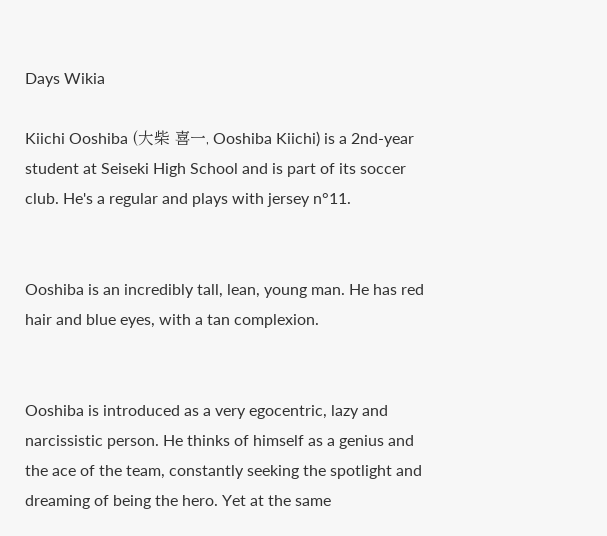Days Wikia

Kiichi Ooshiba (大柴 喜一, Ooshiba Kiichi) is a 2nd-year student at Seiseki High School and is part of its soccer club. He's a regular and plays with jersey n°11.


Ooshiba is an incredibly tall, lean, young man. He has red hair and blue eyes, with a tan complexion.


Ooshiba is introduced as a very egocentric, lazy and narcissistic person. He thinks of himself as a genius and the ace of the team, constantly seeking the spotlight and dreaming of being the hero. Yet at the same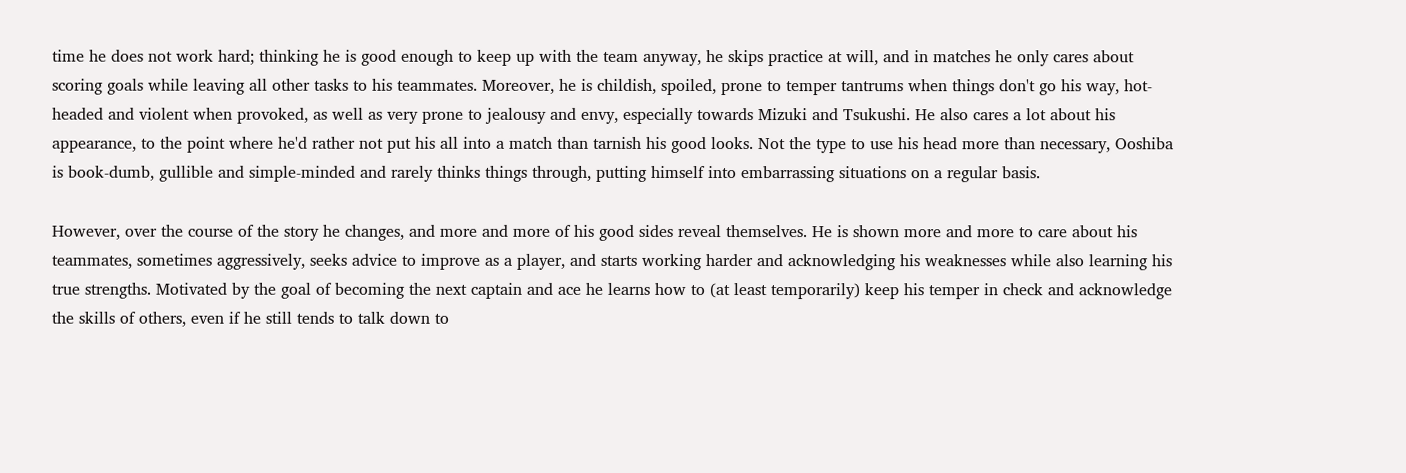time he does not work hard; thinking he is good enough to keep up with the team anyway, he skips practice at will, and in matches he only cares about scoring goals while leaving all other tasks to his teammates. Moreover, he is childish, spoiled, prone to temper tantrums when things don't go his way, hot-headed and violent when provoked, as well as very prone to jealousy and envy, especially towards Mizuki and Tsukushi. He also cares a lot about his appearance, to the point where he'd rather not put his all into a match than tarnish his good looks. Not the type to use his head more than necessary, Ooshiba is book-dumb, gullible and simple-minded and rarely thinks things through, putting himself into embarrassing situations on a regular basis.

However, over the course of the story he changes, and more and more of his good sides reveal themselves. He is shown more and more to care about his teammates, sometimes aggressively, seeks advice to improve as a player, and starts working harder and acknowledging his weaknesses while also learning his true strengths. Motivated by the goal of becoming the next captain and ace he learns how to (at least temporarily) keep his temper in check and acknowledge the skills of others, even if he still tends to talk down to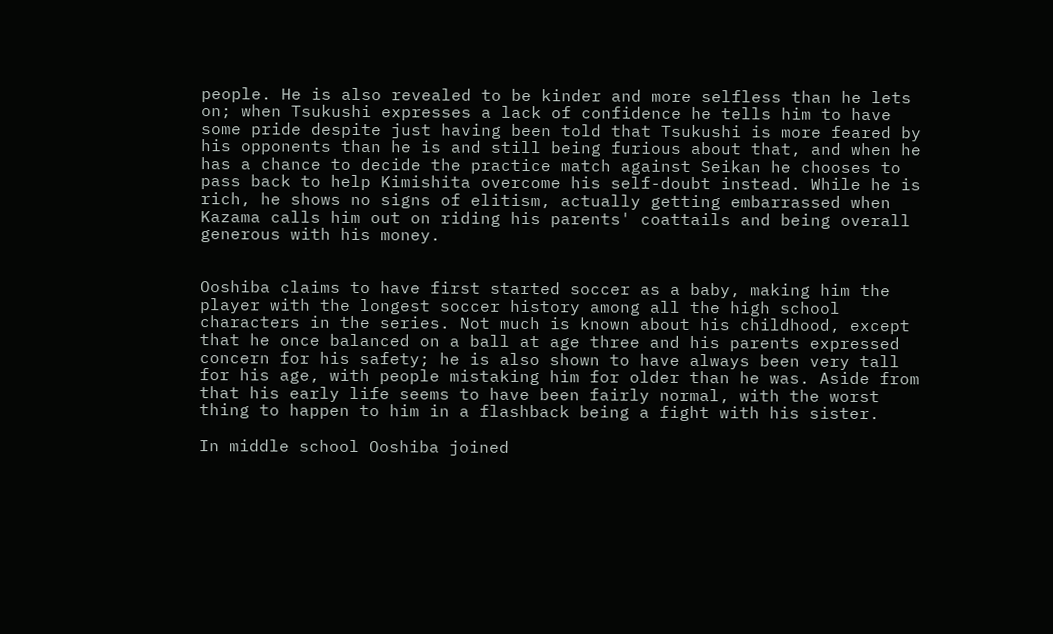people. He is also revealed to be kinder and more selfless than he lets on; when Tsukushi expresses a lack of confidence he tells him to have some pride despite just having been told that Tsukushi is more feared by his opponents than he is and still being furious about that, and when he has a chance to decide the practice match against Seikan he chooses to pass back to help Kimishita overcome his self-doubt instead. While he is rich, he shows no signs of elitism, actually getting embarrassed when Kazama calls him out on riding his parents' coattails and being overall generous with his money.


Ooshiba claims to have first started soccer as a baby, making him the player with the longest soccer history among all the high school characters in the series. Not much is known about his childhood, except that he once balanced on a ball at age three and his parents expressed concern for his safety; he is also shown to have always been very tall for his age, with people mistaking him for older than he was. Aside from that his early life seems to have been fairly normal, with the worst thing to happen to him in a flashback being a fight with his sister.

In middle school Ooshiba joined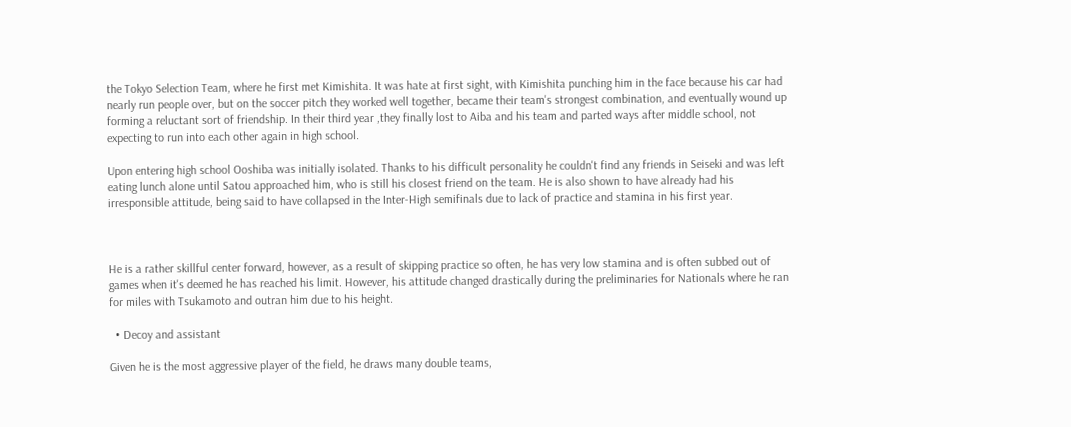the Tokyo Selection Team, where he first met Kimishita. It was hate at first sight, with Kimishita punching him in the face because his car had nearly run people over, but on the soccer pitch they worked well together, became their team's strongest combination, and eventually wound up forming a reluctant sort of friendship. In their third year ,they finally lost to Aiba and his team and parted ways after middle school, not expecting to run into each other again in high school.

Upon entering high school Ooshiba was initially isolated. Thanks to his difficult personality he couldn't find any friends in Seiseki and was left eating lunch alone until Satou approached him, who is still his closest friend on the team. He is also shown to have already had his irresponsible attitude, being said to have collapsed in the Inter-High semifinals due to lack of practice and stamina in his first year.



He is a rather skillful center forward, however, as a result of skipping practice so often, he has very low stamina and is often subbed out of games when it's deemed he has reached his limit. However, his attitude changed drastically during the preliminaries for Nationals where he ran for miles with Tsukamoto and outran him due to his height.

  • Decoy and assistant

Given he is the most aggressive player of the field, he draws many double teams,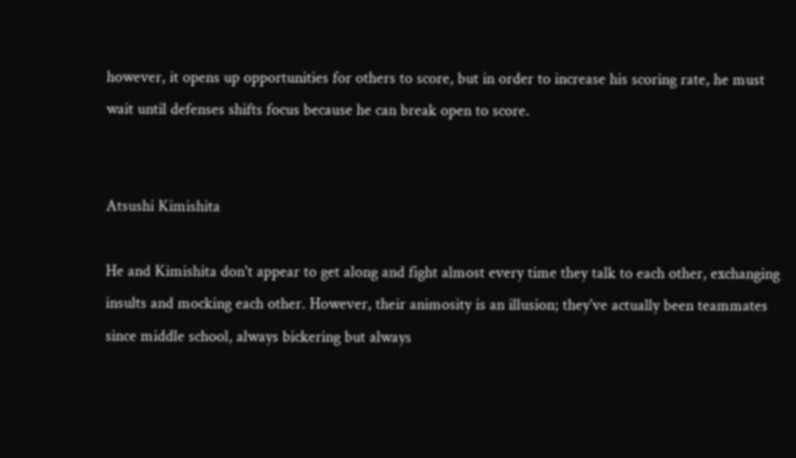however, it opens up opportunities for others to score, but in order to increase his scoring rate, he must wait until defenses shifts focus because he can break open to score.


Atsushi Kimishita

He and Kimishita don't appear to get along and fight almost every time they talk to each other, exchanging insults and mocking each other. However, their animosity is an illusion; they've actually been teammates since middle school, always bickering but always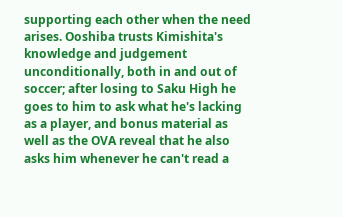supporting each other when the need arises. Ooshiba trusts Kimishita's knowledge and judgement unconditionally, both in and out of soccer; after losing to Saku High he goes to him to ask what he's lacking as a player, and bonus material as well as the OVA reveal that he also asks him whenever he can't read a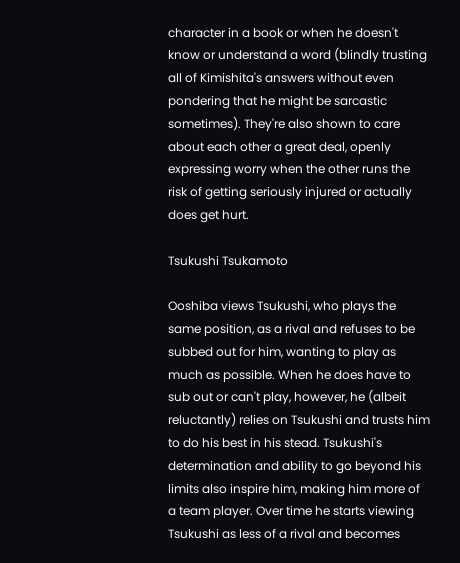character in a book or when he doesn't know or understand a word (blindly trusting all of Kimishita's answers without even pondering that he might be sarcastic sometimes). They're also shown to care about each other a great deal, openly expressing worry when the other runs the risk of getting seriously injured or actually does get hurt.

Tsukushi Tsukamoto

Ooshiba views Tsukushi, who plays the same position, as a rival and refuses to be subbed out for him, wanting to play as much as possible. When he does have to sub out or can't play, however, he (albeit reluctantly) relies on Tsukushi and trusts him to do his best in his stead. Tsukushi's determination and ability to go beyond his limits also inspire him, making him more of a team player. Over time he starts viewing Tsukushi as less of a rival and becomes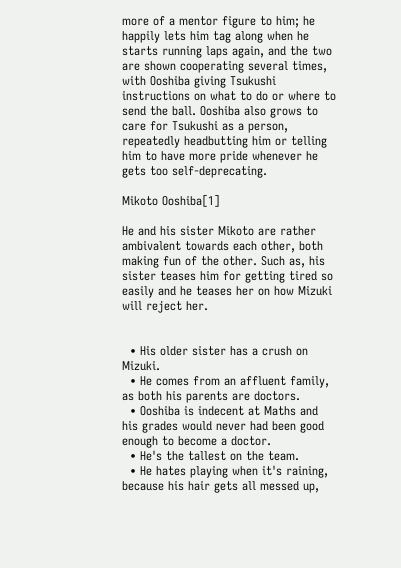more of a mentor figure to him; he happily lets him tag along when he starts running laps again, and the two are shown cooperating several times, with Ooshiba giving Tsukushi instructions on what to do or where to send the ball. Ooshiba also grows to care for Tsukushi as a person, repeatedly headbutting him or telling him to have more pride whenever he gets too self-deprecating.

Mikoto Ooshiba[1]

He and his sister Mikoto are rather ambivalent towards each other, both making fun of the other. Such as, his sister teases him for getting tired so easily and he teases her on how Mizuki will reject her.


  • His older sister has a crush on Mizuki.
  • He comes from an affluent family, as both his parents are doctors.
  • Ooshiba is indecent at Maths and his grades would never had been good enough to become a doctor.
  • He's the tallest on the team.
  • He hates playing when it's raining, because his hair gets all messed up,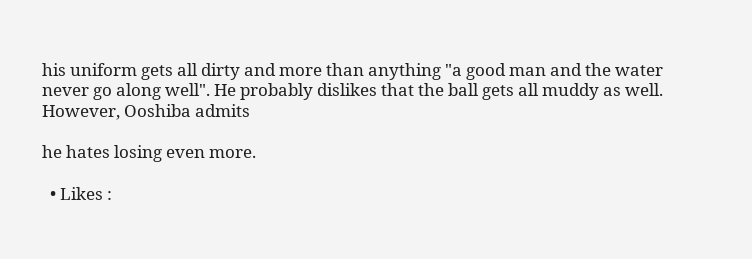his uniform gets all dirty and more than anything "a good man and the water never go along well". He probably dislikes that the ball gets all muddy as well. However, Ooshiba admits

he hates losing even more.

  • Likes :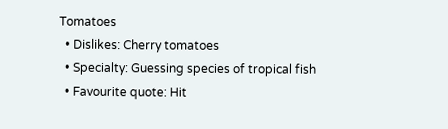Tomatoes
  • Dislikes: Cherry tomatoes
  • Specialty: Guessing species of tropical fish
  • Favourite quote: Hit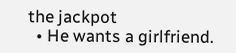the jackpot
  • He wants a girlfriend.